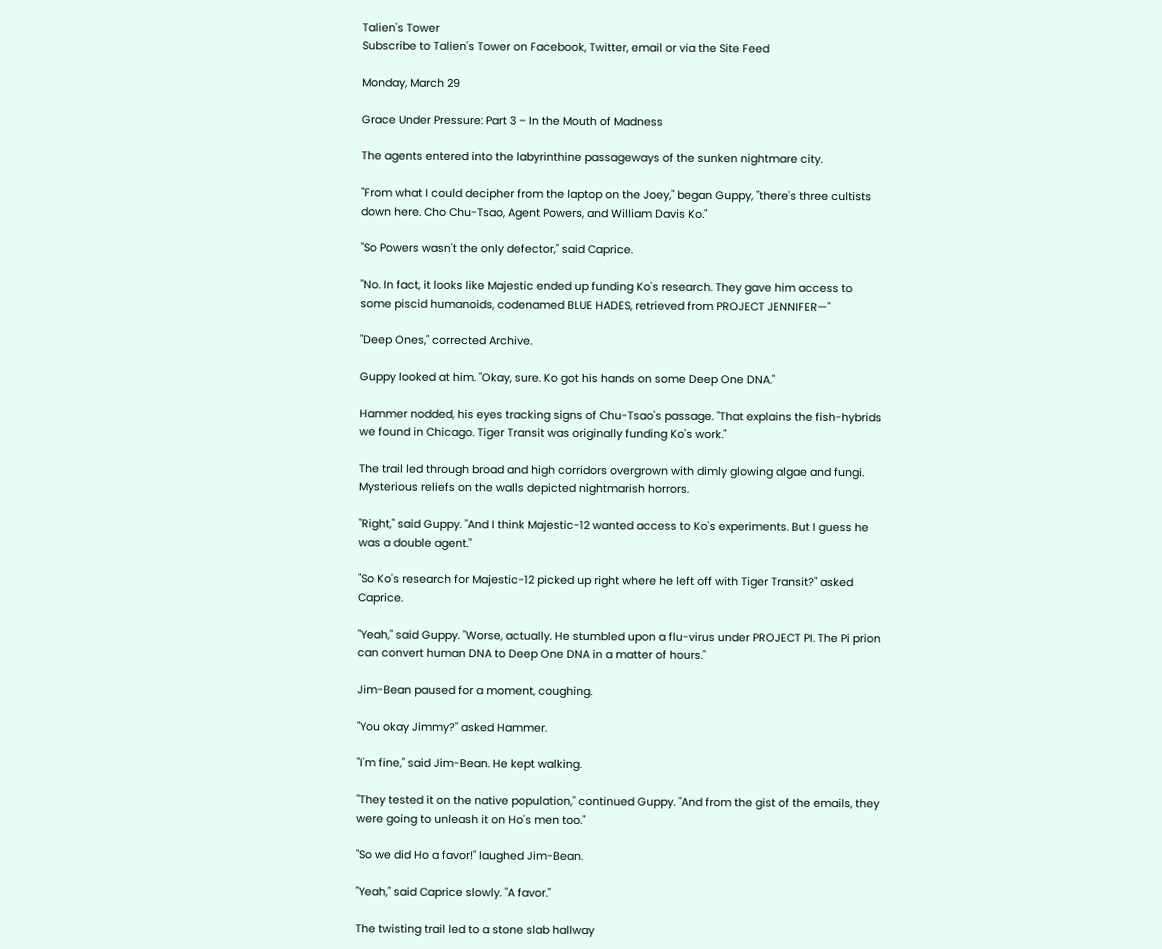Talien's Tower
Subscribe to Talien's Tower on Facebook, Twitter, email or via the Site Feed

Monday, March 29

Grace Under Pressure: Part 3 – In the Mouth of Madness

The agents entered into the labyrinthine passageways of the sunken nightmare city.

"From what I could decipher from the laptop on the Joey," began Guppy, "there's three cultists down here. Cho Chu-Tsao, Agent Powers, and William Davis Ko."

"So Powers wasn't the only defector," said Caprice.

"No. In fact, it looks like Majestic ended up funding Ko's research. They gave him access to some piscid humanoids, codenamed BLUE HADES, retrieved from PROJECT JENNIFER—"

"Deep Ones," corrected Archive.

Guppy looked at him. "Okay, sure. Ko got his hands on some Deep One DNA."

Hammer nodded, his eyes tracking signs of Chu-Tsao's passage. "That explains the fish-hybrids we found in Chicago. Tiger Transit was originally funding Ko's work."

The trail led through broad and high corridors overgrown with dimly glowing algae and fungi. Mysterious reliefs on the walls depicted nightmarish horrors.

"Right," said Guppy. "And I think Majestic-12 wanted access to Ko's experiments. But I guess he was a double agent."

"So Ko's research for Majestic-12 picked up right where he left off with Tiger Transit?" asked Caprice.

"Yeah," said Guppy. "Worse, actually. He stumbled upon a flu-virus under PROJECT PI. The Pi prion can convert human DNA to Deep One DNA in a matter of hours."

Jim-Bean paused for a moment, coughing.

"You okay Jimmy?" asked Hammer.

"I'm fine," said Jim-Bean. He kept walking.

"They tested it on the native population," continued Guppy. "And from the gist of the emails, they were going to unleash it on Ho's men too."

"So we did Ho a favor!" laughed Jim-Bean.

"Yeah," said Caprice slowly. "A favor."

The twisting trail led to a stone slab hallway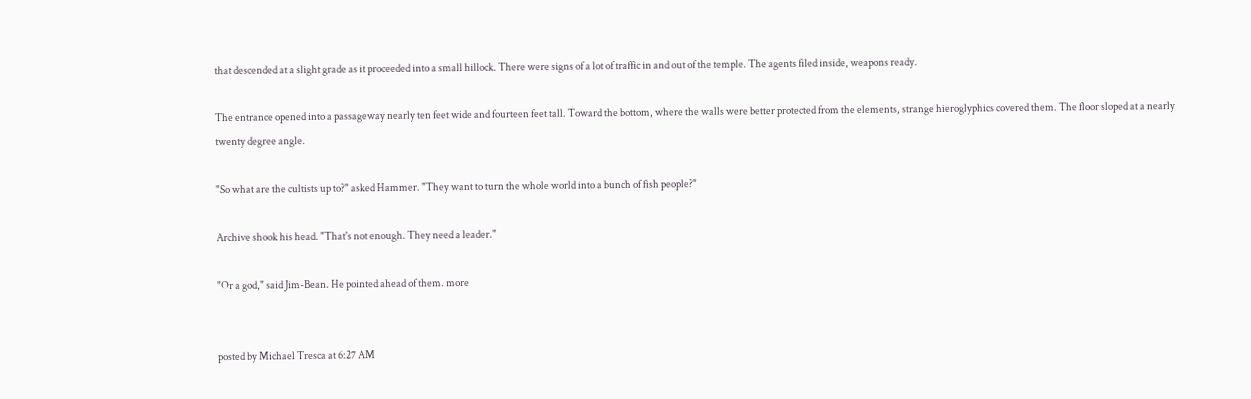that descended at a slight grade as it proceeded into a small hillock. There were signs of a lot of traffic in and out of the temple. The agents filed inside, weapons ready.

The entrance opened into a passageway nearly ten feet wide and fourteen feet tall. Toward the bottom, where the walls were better protected from the elements, strange hieroglyphics covered them. The floor sloped at a nearly twenty degree angle.

"So what are the cultists up to?" asked Hammer. "They want to turn the whole world into a bunch of fish people?"

Archive shook his head. "That's not enough. They need a leader."

"Or a god," said Jim-Bean. He pointed ahead of them. more


posted by Michael Tresca at 6:27 AM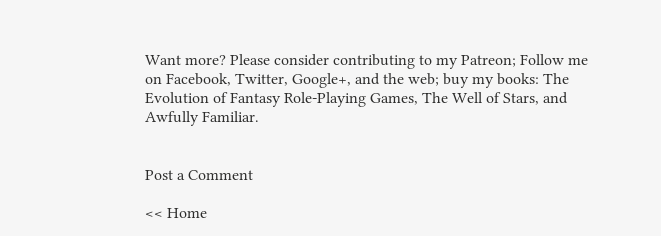Want more? Please consider contributing to my Patreon; Follow me on Facebook, Twitter, Google+, and the web; buy my books: The Evolution of Fantasy Role-Playing Games, The Well of Stars, and Awfully Familiar.


Post a Comment

<< Home